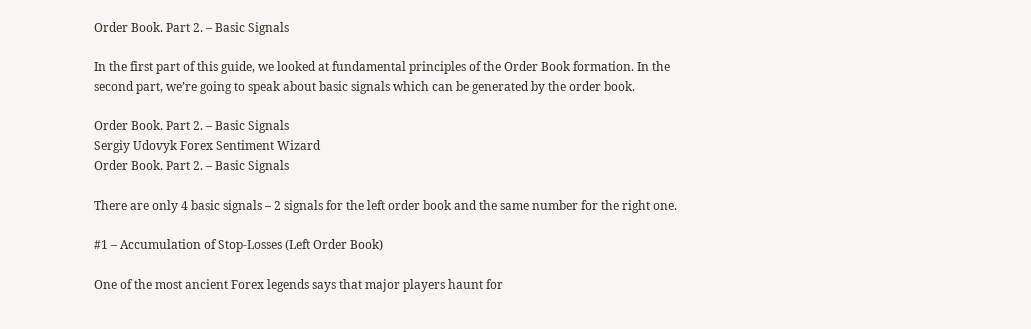Order Book. Part 2. – Basic Signals

In the first part of this guide, we looked at fundamental principles of the Order Book formation. In the second part, we’re going to speak about basic signals which can be generated by the order book.

Order Book. Part 2. – Basic Signals
Sergiy Udovyk Forex Sentiment Wizard
Order Book. Part 2. – Basic Signals

There are only 4 basic signals – 2 signals for the left order book and the same number for the right one.

#1 – Accumulation of Stop-Losses (Left Order Book)

One of the most ancient Forex legends says that major players haunt for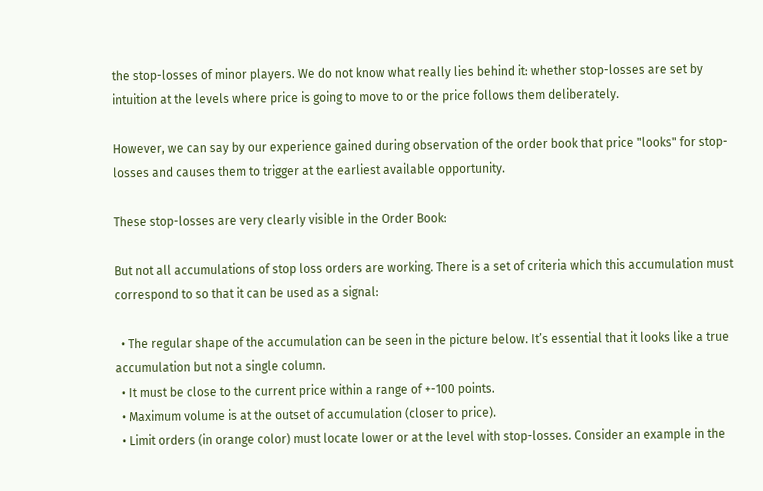the stop-losses of minor players. We do not know what really lies behind it: whether stop-losses are set by intuition at the levels where price is going to move to or the price follows them deliberately.

However, we can say by our experience gained during observation of the order book that price "looks" for stop-losses and causes them to trigger at the earliest available opportunity.

These stop-losses are very clearly visible in the Order Book:

But not all accumulations of stop loss orders are working. There is a set of criteria which this accumulation must correspond to so that it can be used as a signal:

  • The regular shape of the accumulation can be seen in the picture below. It’s essential that it looks like a true accumulation but not a single column.
  • It must be close to the current price within a range of +-100 points.
  • Maximum volume is at the outset of accumulation (closer to price).
  • Limit orders (in orange color) must locate lower or at the level with stop-losses. Consider an example in the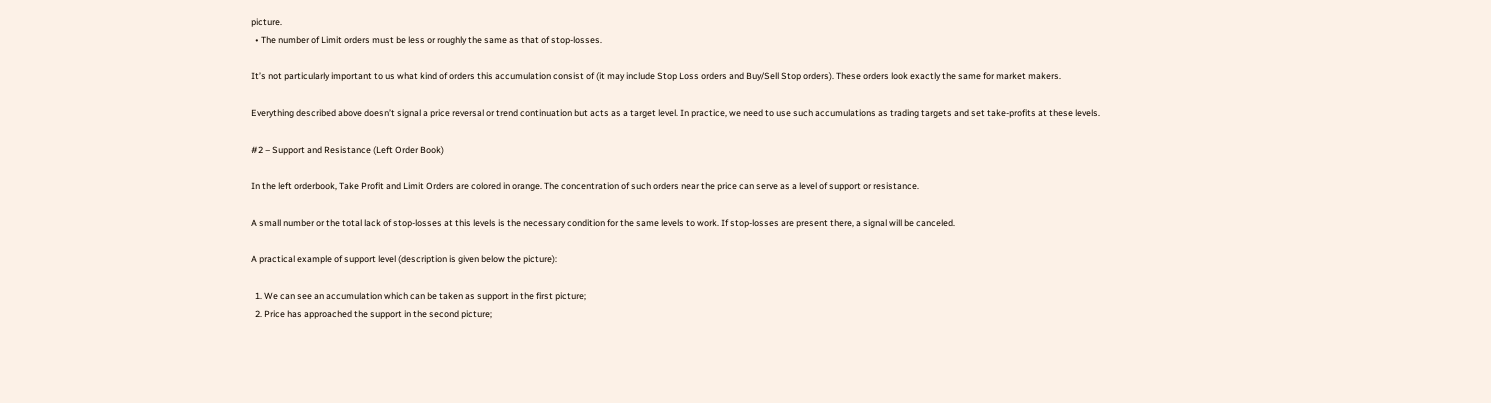picture.
  • The number of Limit orders must be less or roughly the same as that of stop-losses.

It’s not particularly important to us what kind of orders this accumulation consist of (it may include Stop Loss orders and Buy/Sell Stop orders). These orders look exactly the same for market makers.

Everything described above doesn’t signal a price reversal or trend continuation but acts as a target level. In practice, we need to use such accumulations as trading targets and set take-profits at these levels.

#2 – Support and Resistance (Left Order Book)

In the left orderbook, Take Profit and Limit Orders are colored in orange. The concentration of such orders near the price can serve as a level of support or resistance.

A small number or the total lack of stop-losses at this levels is the necessary condition for the same levels to work. If stop-losses are present there, a signal will be canceled.

A practical example of support level (description is given below the picture):

  1. We can see an accumulation which can be taken as support in the first picture;
  2. Price has approached the support in the second picture;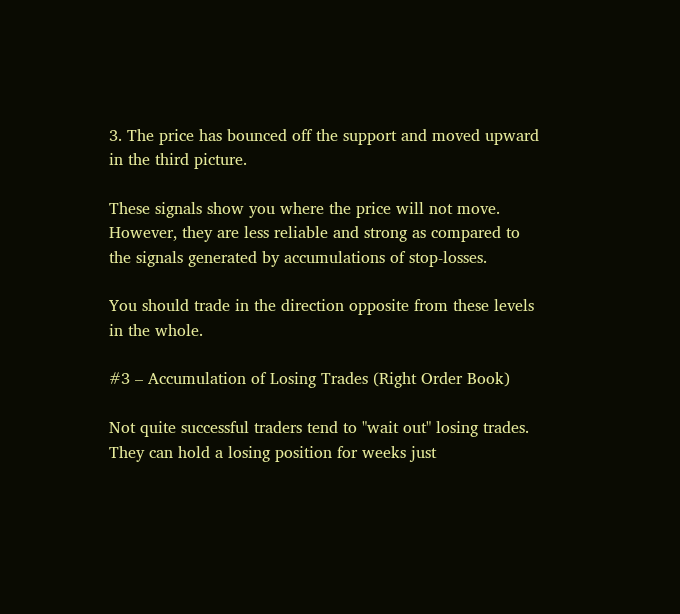3. The price has bounced off the support and moved upward in the third picture.

These signals show you where the price will not move. However, they are less reliable and strong as compared to the signals generated by accumulations of stop-losses.

You should trade in the direction opposite from these levels in the whole.

#3 – Accumulation of Losing Trades (Right Order Book)

Not quite successful traders tend to "wait out" losing trades. They can hold a losing position for weeks just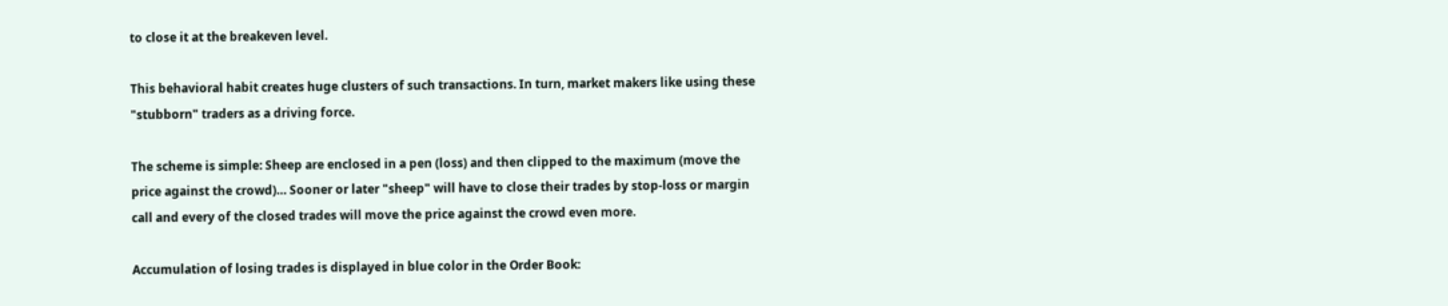to close it at the breakeven level.

This behavioral habit creates huge clusters of such transactions. In turn, market makers like using these "stubborn" traders as a driving force.

The scheme is simple: Sheep are enclosed in a pen (loss) and then clipped to the maximum (move the price against the crowd)… Sooner or later "sheep" will have to close their trades by stop-loss or margin call and every of the closed trades will move the price against the crowd even more.

Accumulation of losing trades is displayed in blue color in the Order Book: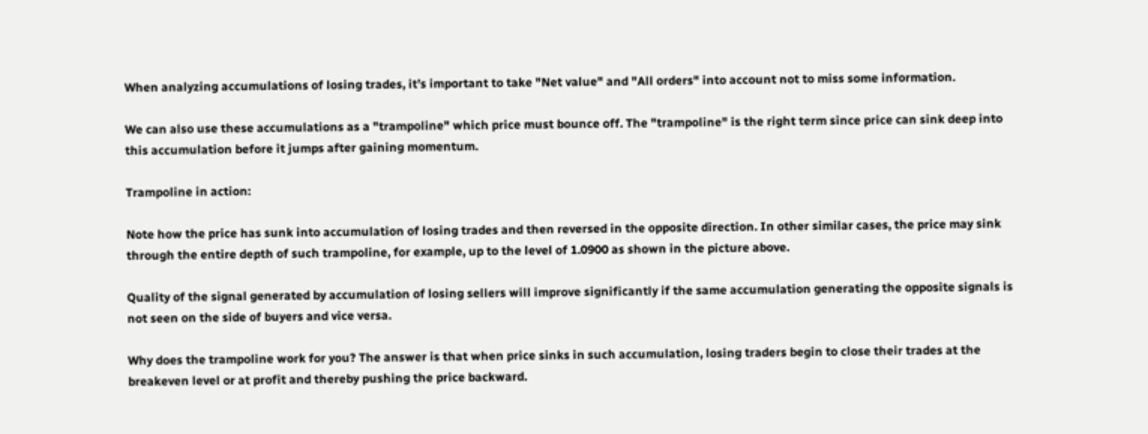When analyzing accumulations of losing trades, it’s important to take "Net value" and "All orders" into account not to miss some information.

We can also use these accumulations as a "trampoline" which price must bounce off. The "trampoline" is the right term since price can sink deep into this accumulation before it jumps after gaining momentum.

Trampoline in action:

Note how the price has sunk into accumulation of losing trades and then reversed in the opposite direction. In other similar cases, the price may sink through the entire depth of such trampoline, for example, up to the level of 1.0900 as shown in the picture above.

Quality of the signal generated by accumulation of losing sellers will improve significantly if the same accumulation generating the opposite signals is not seen on the side of buyers and vice versa.

Why does the trampoline work for you? The answer is that when price sinks in such accumulation, losing traders begin to close their trades at the breakeven level or at profit and thereby pushing the price backward.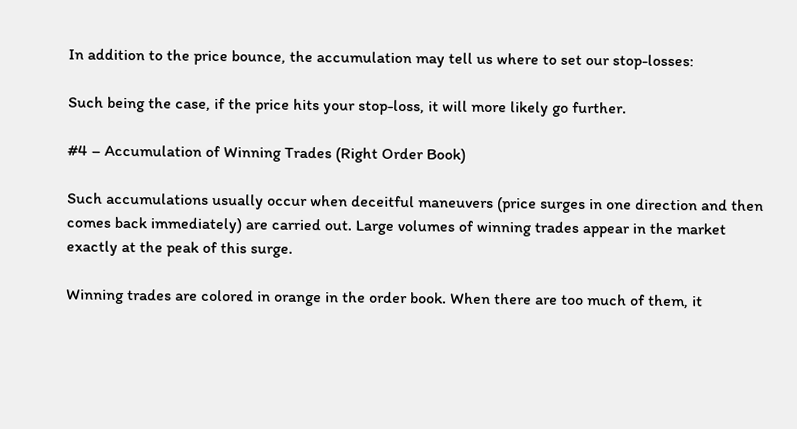In addition to the price bounce, the accumulation may tell us where to set our stop-losses:

Such being the case, if the price hits your stop-loss, it will more likely go further.

#4 – Accumulation of Winning Trades (Right Order Book)

Such accumulations usually occur when deceitful maneuvers (price surges in one direction and then comes back immediately) are carried out. Large volumes of winning trades appear in the market exactly at the peak of this surge.

Winning trades are colored in orange in the order book. When there are too much of them, it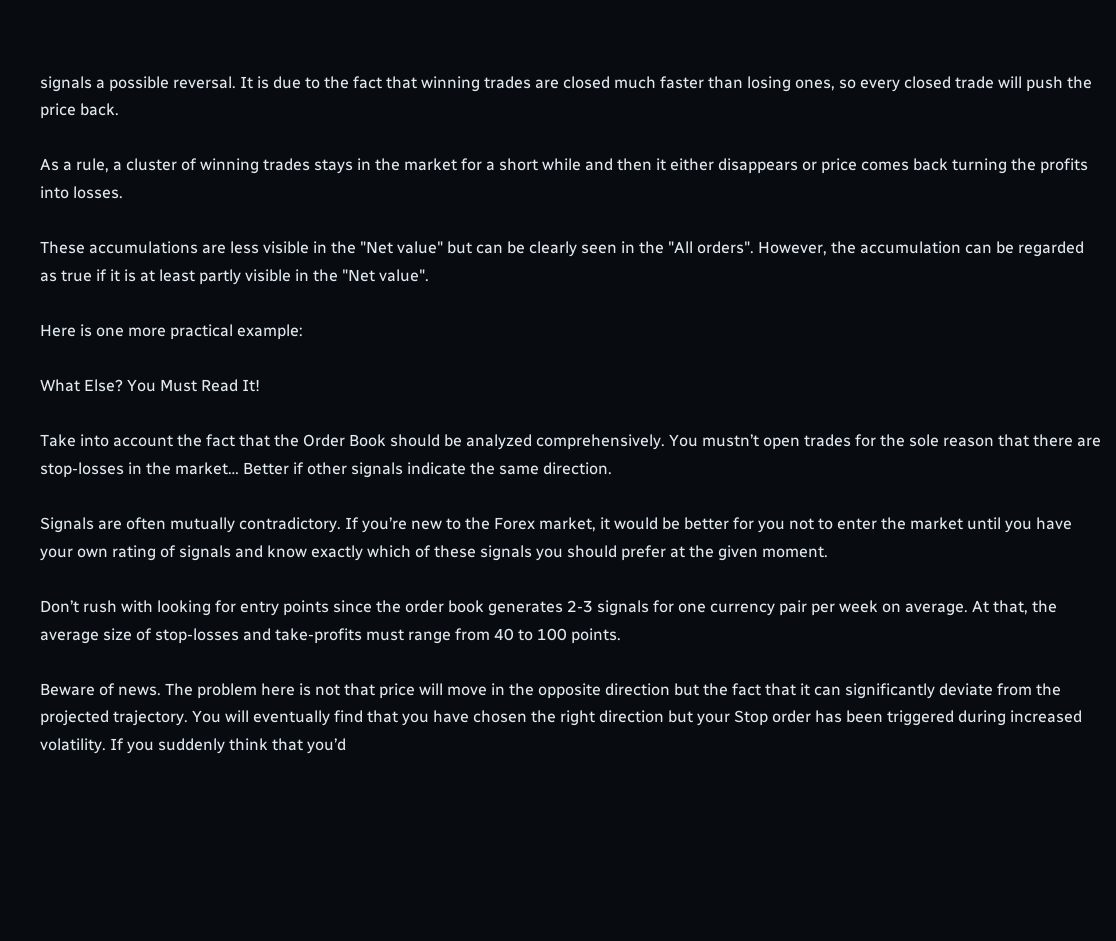signals a possible reversal. It is due to the fact that winning trades are closed much faster than losing ones, so every closed trade will push the price back.

As a rule, a cluster of winning trades stays in the market for a short while and then it either disappears or price comes back turning the profits into losses.

These accumulations are less visible in the "Net value" but can be clearly seen in the "All orders". However, the accumulation can be regarded as true if it is at least partly visible in the "Net value".

Here is one more practical example:

What Else? You Must Read It!

Take into account the fact that the Order Book should be analyzed comprehensively. You mustn’t open trades for the sole reason that there are stop-losses in the market… Better if other signals indicate the same direction.

Signals are often mutually contradictory. If you’re new to the Forex market, it would be better for you not to enter the market until you have your own rating of signals and know exactly which of these signals you should prefer at the given moment.

Don’t rush with looking for entry points since the order book generates 2-3 signals for one currency pair per week on average. At that, the average size of stop-losses and take-profits must range from 40 to 100 points.

Beware of news. The problem here is not that price will move in the opposite direction but the fact that it can significantly deviate from the projected trajectory. You will eventually find that you have chosen the right direction but your Stop order has been triggered during increased volatility. If you suddenly think that you’d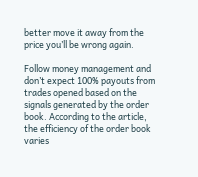better move it away from the price you’ll be wrong again.

Follow money management and don’t expect 100% payouts from trades opened based on the signals generated by the order book. According to the article, the efficiency of the order book varies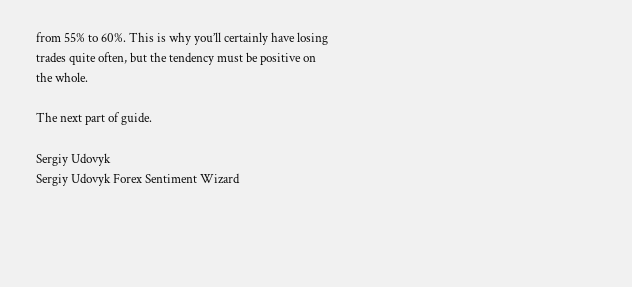from 55% to 60%. This is why you’ll certainly have losing trades quite often, but the tendency must be positive on the whole.

The next part of guide.

Sergiy Udovyk
Sergiy Udovyk Forex Sentiment Wizard